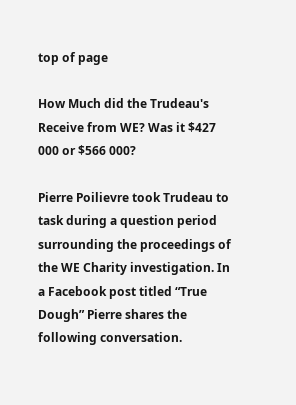top of page

How Much did the Trudeau's Receive from WE? Was it $427 000 or $566 000?

Pierre Poilievre took Trudeau to task during a question period surrounding the proceedings of the WE Charity investigation. In a Facebook post titled “True Dough” Pierre shares the following conversation.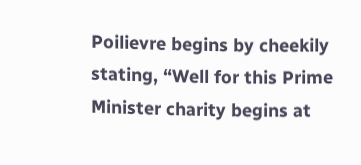Poilievre begins by cheekily stating, “Well for this Prime Minister charity begins at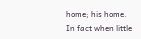home; his home. In fact when little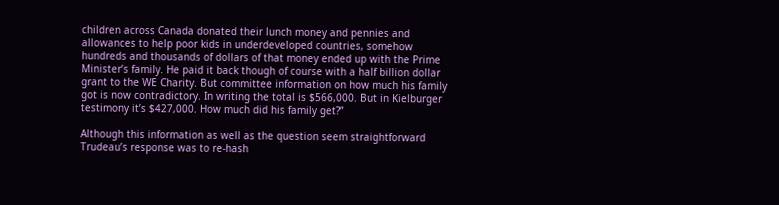children across Canada donated their lunch money and pennies and allowances to help poor kids in underdeveloped countries, somehow hundreds and thousands of dollars of that money ended up with the Prime Minister’s family. He paid it back though of course with a half billion dollar grant to the WE Charity. But committee information on how much his family got is now contradictory. In writing the total is $566,000. But in Kielburger testimony it’s $427,000. How much did his family get?”

Although this information as well as the question seem straightforward Trudeau’s response was to re-hash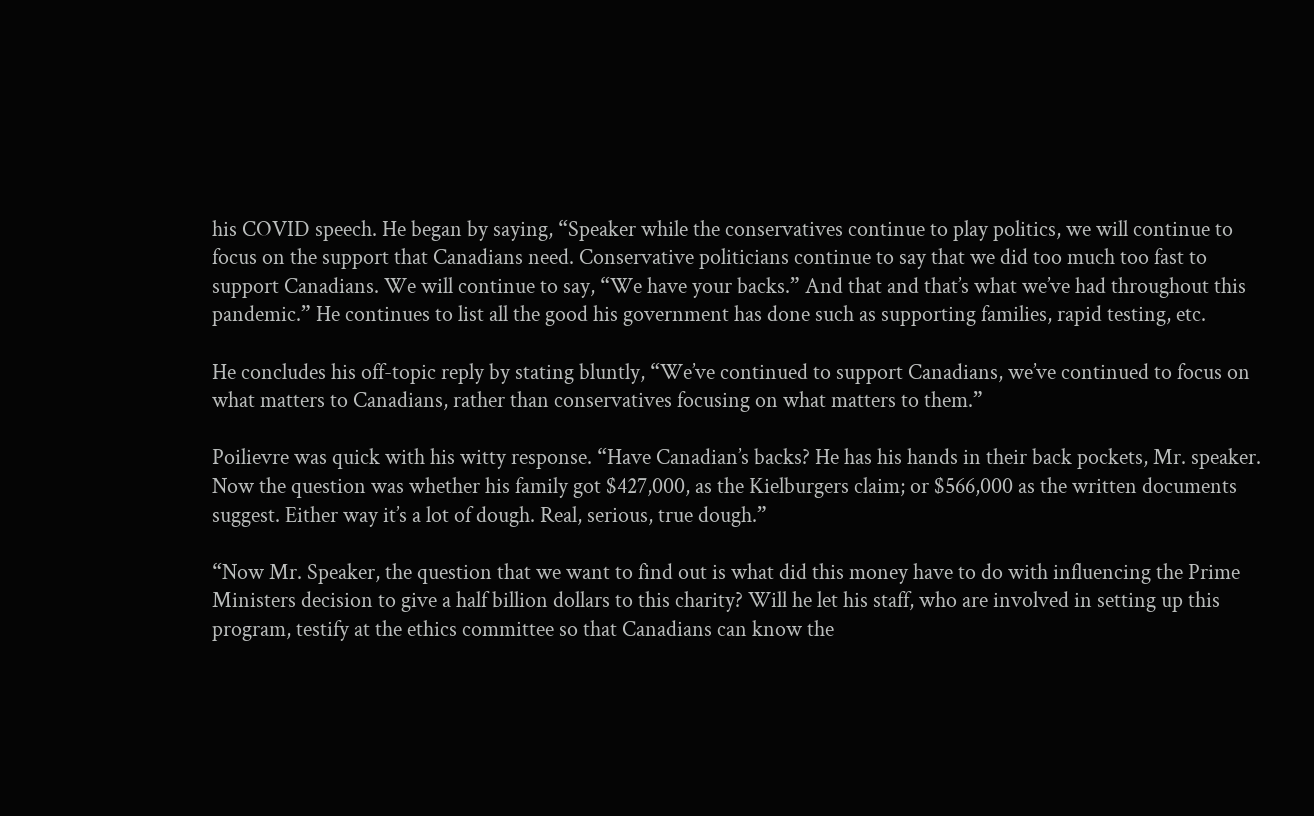his COVID speech. He began by saying, “Speaker while the conservatives continue to play politics, we will continue to focus on the support that Canadians need. Conservative politicians continue to say that we did too much too fast to support Canadians. We will continue to say, “We have your backs.” And that and that’s what we’ve had throughout this pandemic.” He continues to list all the good his government has done such as supporting families, rapid testing, etc.

He concludes his off-topic reply by stating bluntly, “We’ve continued to support Canadians, we’ve continued to focus on what matters to Canadians, rather than conservatives focusing on what matters to them.”

Poilievre was quick with his witty response. “Have Canadian’s backs? He has his hands in their back pockets, Mr. speaker. Now the question was whether his family got $427,000, as the Kielburgers claim; or $566,000 as the written documents suggest. Either way it’s a lot of dough. Real, serious, true dough.”

“Now Mr. Speaker, the question that we want to find out is what did this money have to do with influencing the Prime Ministers decision to give a half billion dollars to this charity? Will he let his staff, who are involved in setting up this program, testify at the ethics committee so that Canadians can know the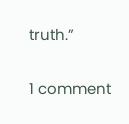truth.”

1 comment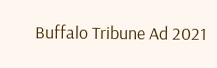Buffalo Tribune Ad 2021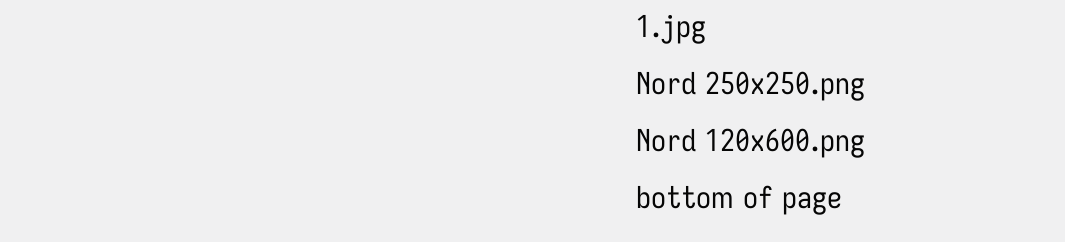1.jpg
Nord 250x250.png
Nord 120x600.png
bottom of page